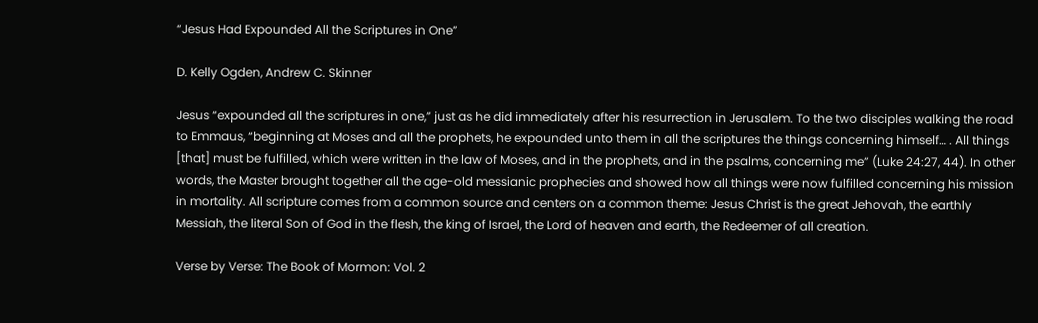“Jesus Had Expounded All the Scriptures in One”

D. Kelly Ogden, Andrew C. Skinner

Jesus “expounded all the scriptures in one,” just as he did immediately after his resurrection in Jerusalem. To the two disciples walking the road to Emmaus, “beginning at Moses and all the prophets, he expounded unto them in all the scriptures the things concerning himself… . All things [that] must be fulfilled, which were written in the law of Moses, and in the prophets, and in the psalms, concerning me” (Luke 24:27, 44). In other words, the Master brought together all the age-old messianic prophecies and showed how all things were now fulfilled concerning his mission in mortality. All scripture comes from a common source and centers on a common theme: Jesus Christ is the great Jehovah, the earthly Messiah, the literal Son of God in the flesh, the king of Israel, the Lord of heaven and earth, the Redeemer of all creation.

Verse by Verse: The Book of Mormon: Vol. 2